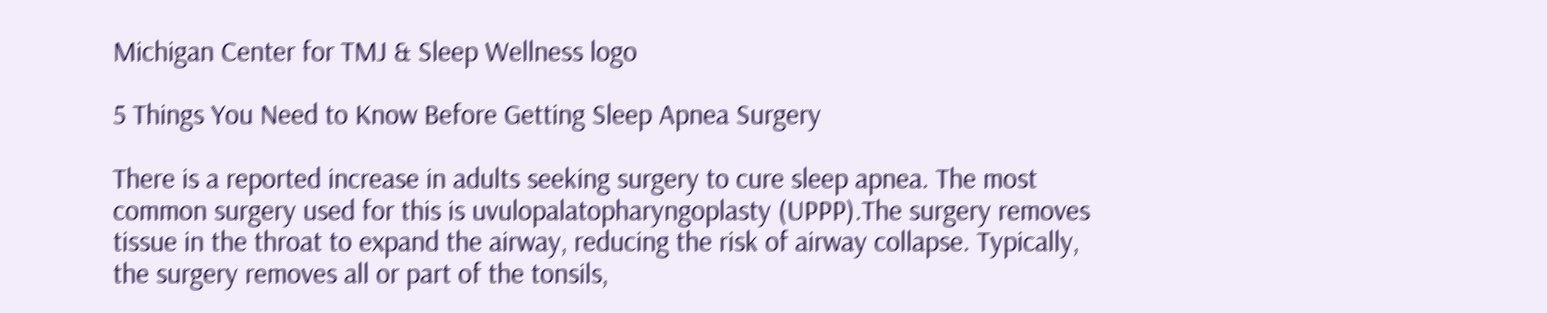Michigan Center for TMJ & Sleep Wellness logo

5 Things You Need to Know Before Getting Sleep Apnea Surgery

There is a reported increase in adults seeking surgery to cure sleep apnea. The most common surgery used for this is uvulopalatopharyngoplasty (UPPP).The surgery removes tissue in the throat to expand the airway, reducing the risk of airway collapse. Typically, the surgery removes all or part of the tonsils,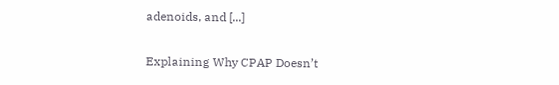adenoids, and [...]

Explaining Why CPAP Doesn’t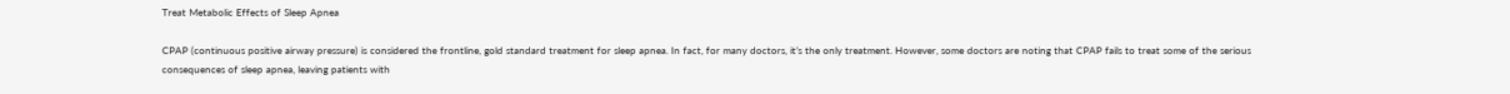Treat Metabolic Effects of Sleep Apnea

CPAP (continuous positive airway pressure) is considered the frontline, gold standard treatment for sleep apnea. In fact, for many doctors, it’s the only treatment. However, some doctors are noting that CPAP fails to treat some of the serious consequences of sleep apnea, leaving patients with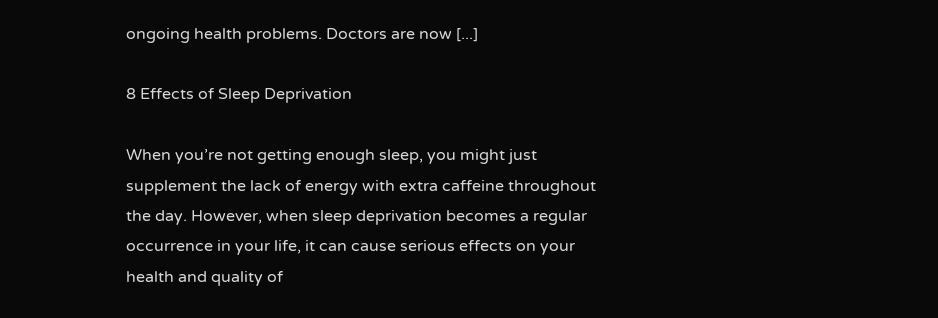ongoing health problems. Doctors are now [...]

8 Effects of Sleep Deprivation

When you’re not getting enough sleep, you might just supplement the lack of energy with extra caffeine throughout the day. However, when sleep deprivation becomes a regular occurrence in your life, it can cause serious effects on your health and quality of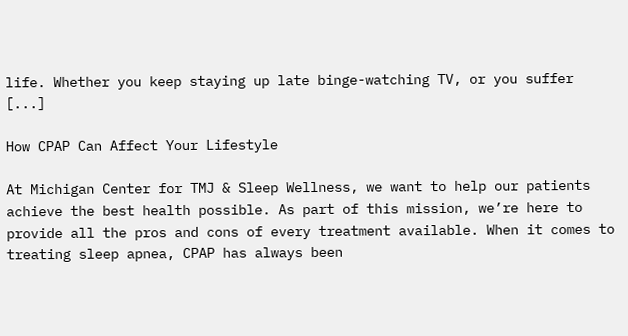life. Whether you keep staying up late binge-watching TV, or you suffer [...]

How CPAP Can Affect Your Lifestyle

At Michigan Center for TMJ & Sleep Wellness, we want to help our patients achieve the best health possible. As part of this mission, we’re here to provide all the pros and cons of every treatment available. When it comes to treating sleep apnea, CPAP has always been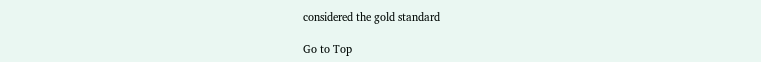considered the gold standard

Go to Top